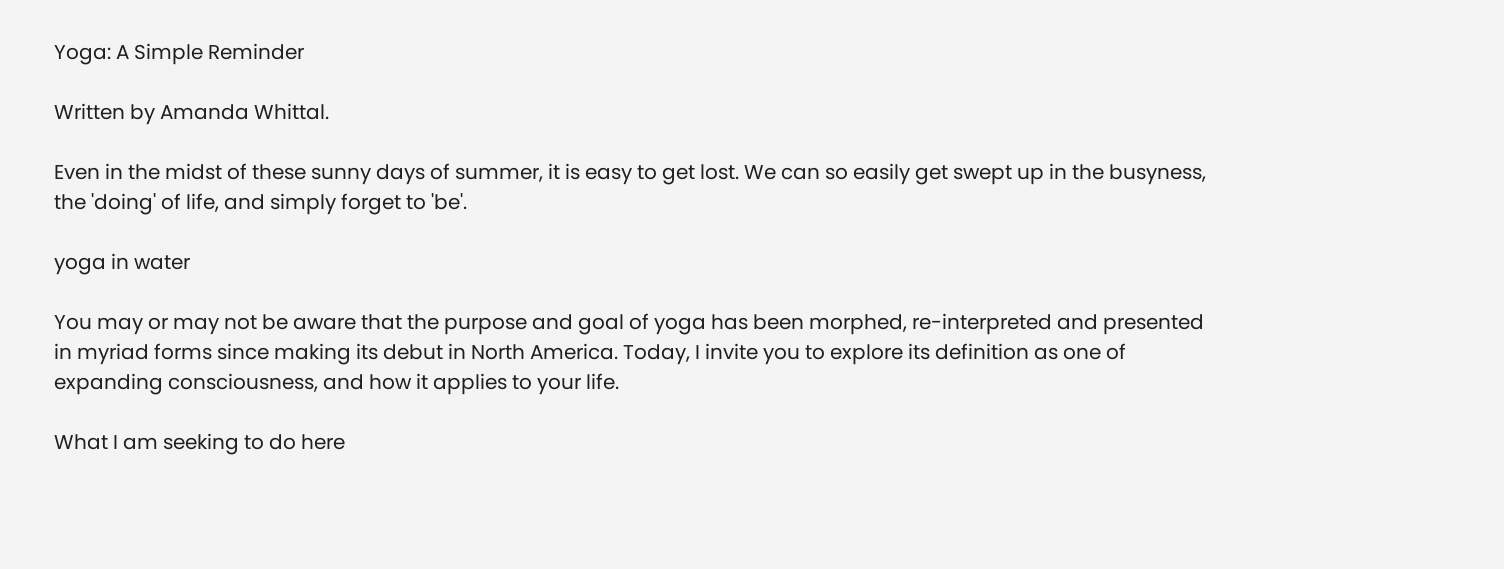Yoga: A Simple Reminder

Written by Amanda Whittal.

Even in the midst of these sunny days of summer, it is easy to get lost. We can so easily get swept up in the busyness, the 'doing' of life, and simply forget to 'be'.

yoga in water

You may or may not be aware that the purpose and goal of yoga has been morphed, re-interpreted and presented in myriad forms since making its debut in North America. Today, I invite you to explore its definition as one of expanding consciousness, and how it applies to your life.

What I am seeking to do here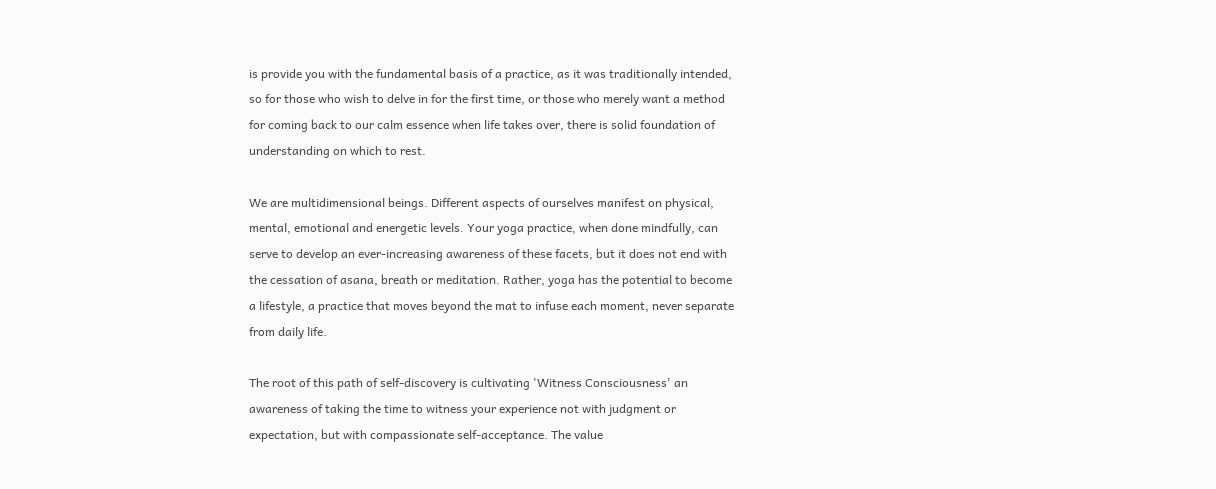is provide you with the fundamental basis of a practice, as it was traditionally intended, so for those who wish to delve in for the first time, or those who merely want a method for coming back to our calm essence when life takes over, there is solid foundation of understanding on which to rest.

We are multidimensional beings. Different aspects of ourselves manifest on physical, mental, emotional and energetic levels. Your yoga practice, when done mindfully, can serve to develop an ever-increasing awareness of these facets, but it does not end with the cessation of asana, breath or meditation. Rather, yoga has the potential to become a lifestyle, a practice that moves beyond the mat to infuse each moment, never separate from daily life.

The root of this path of self-discovery is cultivating 'Witness Consciousness' an awareness of taking the time to witness your experience not with judgment or expectation, but with compassionate self-acceptance. The value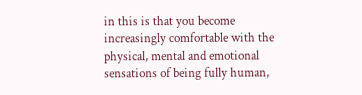in this is that you become increasingly comfortable with the physical, mental and emotional sensations of being fully human,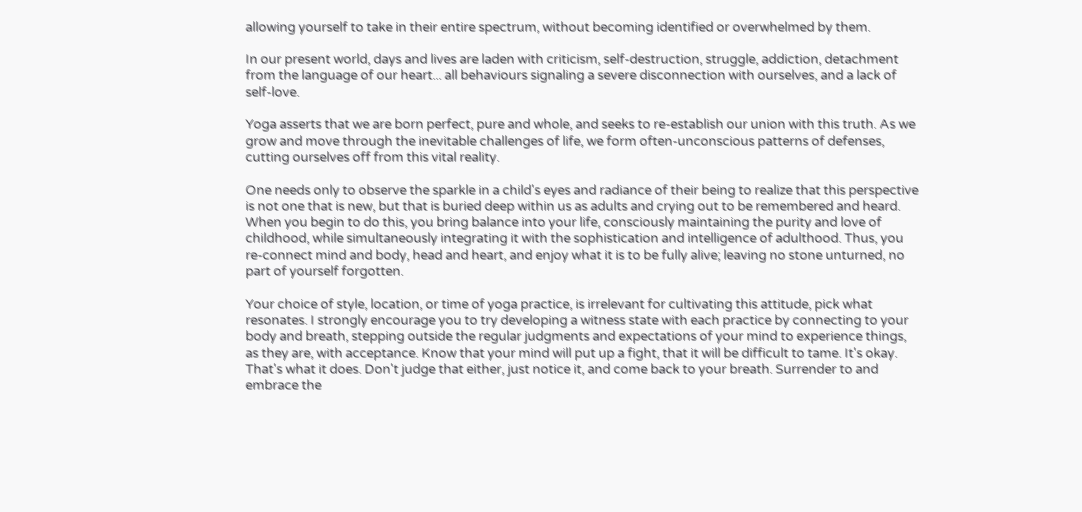allowing yourself to take in their entire spectrum, without becoming identified or overwhelmed by them.

In our present world, days and lives are laden with criticism, self-destruction, struggle, addiction, detachment from the language of our heart... all behaviours signaling a severe disconnection with ourselves, and a lack of self-love.

Yoga asserts that we are born perfect, pure and whole, and seeks to re-establish our union with this truth. As we grow and move through the inevitable challenges of life, we form often-unconscious patterns of defenses, cutting ourselves off from this vital reality.

One needs only to observe the sparkle in a child's eyes and radiance of their being to realize that this perspective is not one that is new, but that is buried deep within us as adults and crying out to be remembered and heard. When you begin to do this, you bring balance into your life, consciously maintaining the purity and love of childhood, while simultaneously integrating it with the sophistication and intelligence of adulthood. Thus, you re-connect mind and body, head and heart, and enjoy what it is to be fully alive; leaving no stone unturned, no part of yourself forgotten.

Your choice of style, location, or time of yoga practice, is irrelevant for cultivating this attitude, pick what resonates. I strongly encourage you to try developing a witness state with each practice by connecting to your body and breath, stepping outside the regular judgments and expectations of your mind to experience things, as they are, with acceptance. Know that your mind will put up a fight, that it will be difficult to tame. It's okay. That's what it does. Don't judge that either, just notice it, and come back to your breath. Surrender to and embrace the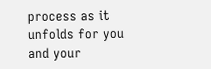process as it unfolds for you and your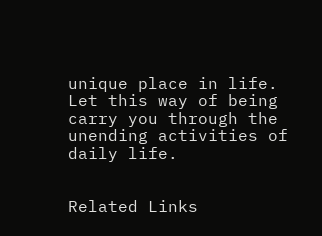unique place in life. Let this way of being carry you through the unending activities of daily life.


Related Links